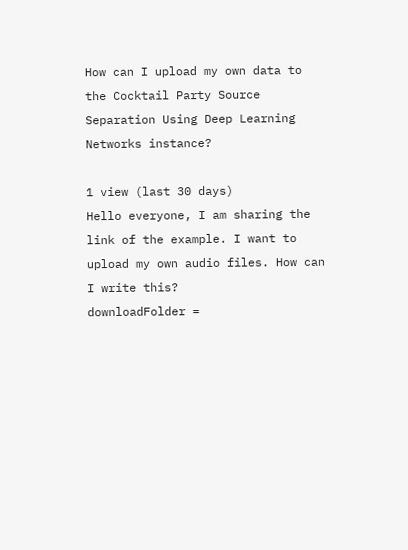How can I upload my own data to the Cocktail Party Source Separation Using Deep Learning Networks instance?

1 view (last 30 days)
Hello everyone, I am sharing the link of the example. I want to upload my own audio files. How can I write this?
downloadFolder =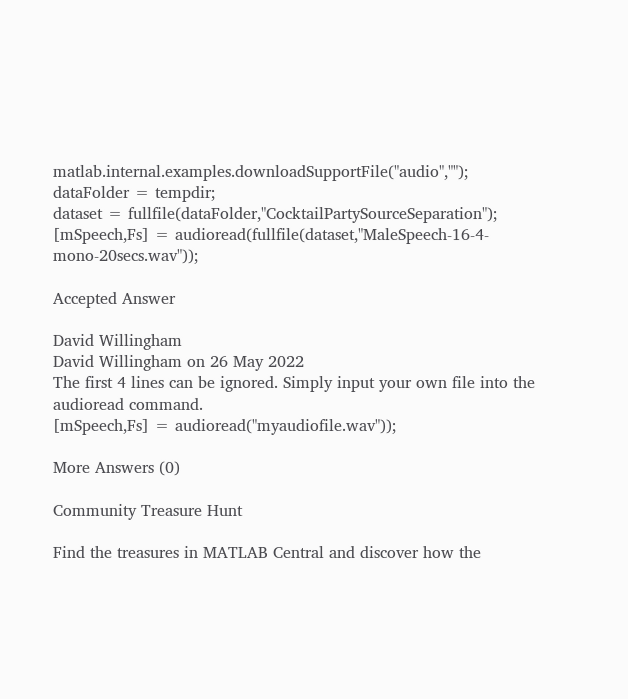matlab.internal.examples.downloadSupportFile("audio","");
dataFolder = tempdir;
dataset = fullfile(dataFolder,"CocktailPartySourceSeparation");
[mSpeech,Fs] = audioread(fullfile(dataset,"MaleSpeech-16-4-mono-20secs.wav"));

Accepted Answer

David Willingham
David Willingham on 26 May 2022
The first 4 lines can be ignored. Simply input your own file into the audioread command.
[mSpeech,Fs] = audioread("myaudiofile.wav"));

More Answers (0)

Community Treasure Hunt

Find the treasures in MATLAB Central and discover how the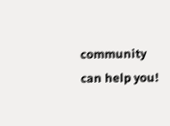community can help you!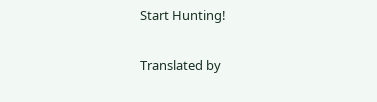Start Hunting!

Translated by